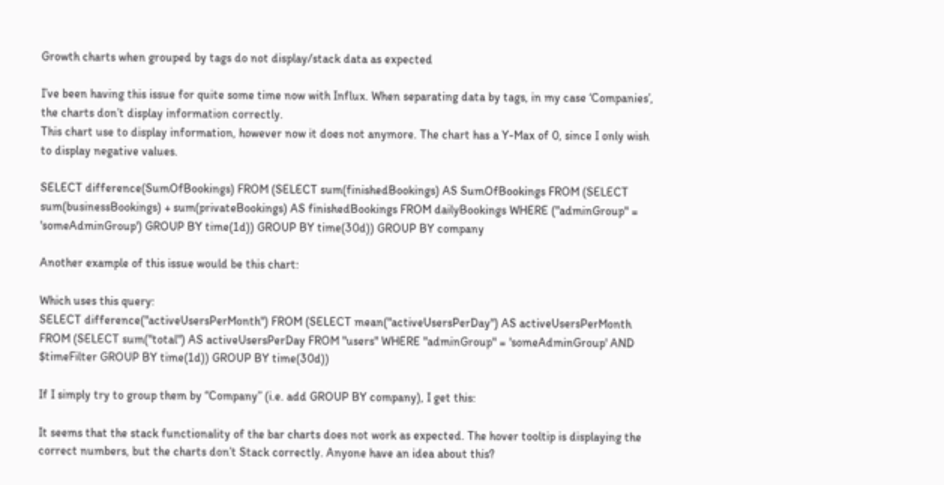Growth charts when grouped by tags do not display/stack data as expected

I’ve been having this issue for quite some time now with Influx. When separating data by tags, in my case ‘Companies’, the charts don’t display information correctly.
This chart use to display information, however now it does not anymore. The chart has a Y-Max of 0, since I only wish to display negative values.

SELECT difference(SumOfBookings) FROM (SELECT sum(finishedBookings) AS SumOfBookings FROM (SELECT sum(businessBookings) + sum(privateBookings) AS finishedBookings FROM dailyBookings WHERE ("adminGroup" = 'someAdminGroup') GROUP BY time(1d)) GROUP BY time(30d)) GROUP BY company

Another example of this issue would be this chart:

Which uses this query:
SELECT difference("activeUsersPerMonth") FROM (SELECT mean("activeUsersPerDay") AS activeUsersPerMonth FROM (SELECT sum("total") AS activeUsersPerDay FROM "users" WHERE "adminGroup" = 'someAdminGroup' AND $timeFilter GROUP BY time(1d)) GROUP BY time(30d))

If I simply try to group them by “Company” (i.e. add GROUP BY company), I get this:

It seems that the stack functionality of the bar charts does not work as expected. The hover tooltip is displaying the correct numbers, but the charts don’t Stack correctly. Anyone have an idea about this?